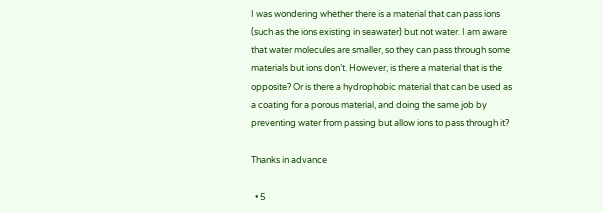I was wondering whether there is a material that can pass ions (such as the ions existing in seawater) but not water. I am aware that water molecules are smaller, so they can pass through some materials but ions don’t. However, is there a material that is the opposite? Or is there a hydrophobic material that can be used as a coating for a porous material, and doing the same job by preventing water from passing but allow ions to pass through it?

Thanks in advance

  • 5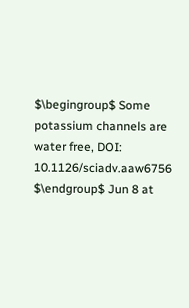$\begingroup$ Some potassium channels are water free, DOI: 10.1126/sciadv.aaw6756 $\endgroup$ Jun 8 at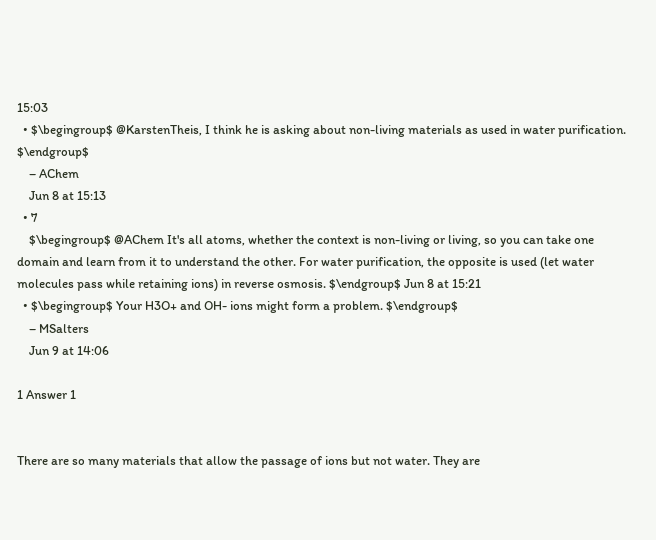15:03
  • $\begingroup$ @KarstenTheis, I think he is asking about non-living materials as used in water purification. $\endgroup$
    – AChem
    Jun 8 at 15:13
  • 7
    $\begingroup$ @AChem It's all atoms, whether the context is non-living or living, so you can take one domain and learn from it to understand the other. For water purification, the opposite is used (let water molecules pass while retaining ions) in reverse osmosis. $\endgroup$ Jun 8 at 15:21
  • $\begingroup$ Your H3O+ and OH- ions might form a problem. $\endgroup$
    – MSalters
    Jun 9 at 14:06

1 Answer 1


There are so many materials that allow the passage of ions but not water. They are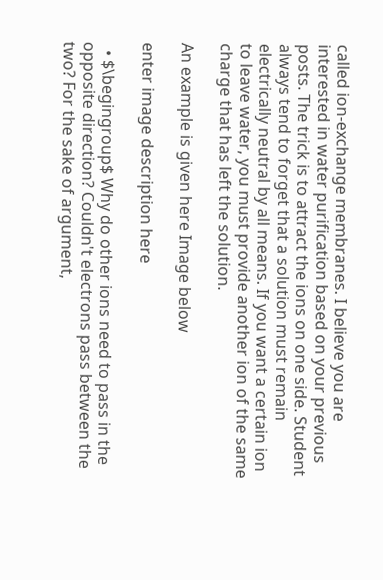called ion-exchange membranes. I believe you are interested in water purification based on your previous posts. The trick is to attract the ions on one side. Student always tend to forget that a solution must remain electrically neutral by all means. If you want a certain ion to leave water, you must provide another ion of the same charge that has left the solution.

An example is given here Image below

enter image description here

  • $\begingroup$ Why do other ions need to pass in the opposite direction? Couldn't electrons pass between the two? For the sake of argument,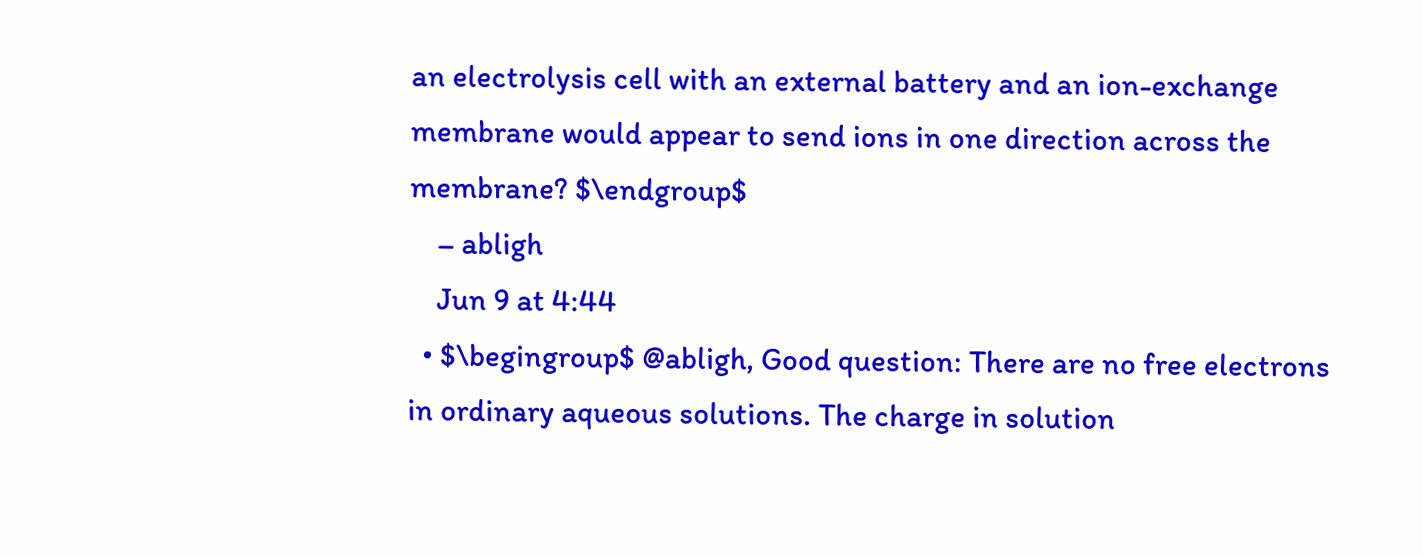an electrolysis cell with an external battery and an ion-exchange membrane would appear to send ions in one direction across the membrane? $\endgroup$
    – abligh
    Jun 9 at 4:44
  • $\begingroup$ @abligh, Good question: There are no free electrons in ordinary aqueous solutions. The charge in solution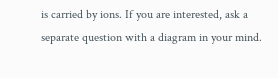is carried by ions. If you are interested, ask a separate question with a diagram in your mind.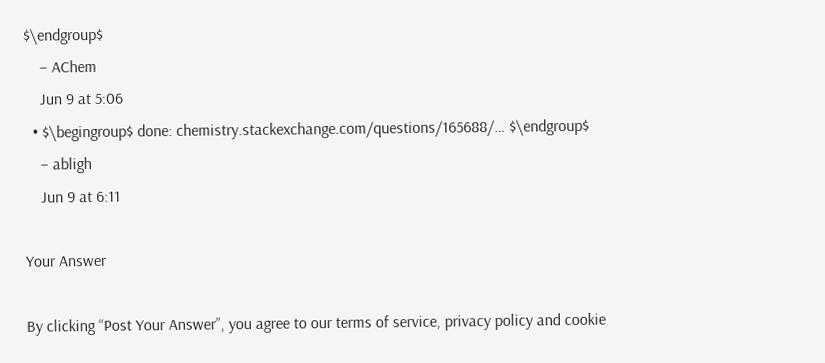$\endgroup$
    – AChem
    Jun 9 at 5:06
  • $\begingroup$ done: chemistry.stackexchange.com/questions/165688/… $\endgroup$
    – abligh
    Jun 9 at 6:11

Your Answer

By clicking “Post Your Answer”, you agree to our terms of service, privacy policy and cookie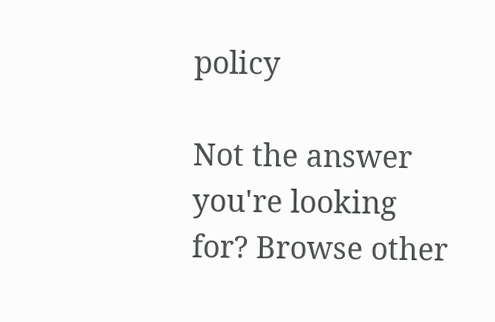policy

Not the answer you're looking for? Browse other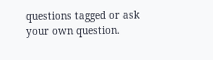questions tagged or ask your own question.